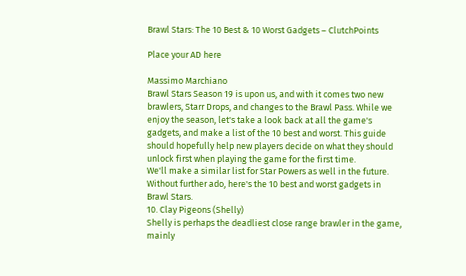Brawl Stars: The 10 Best & 10 Worst Gadgets – ClutchPoints

Place your AD here

Massimo Marchiano
Brawl Stars Season 19 is upon us, and with it comes two new brawlers, Starr Drops, and changes to the Brawl Pass. While we enjoy the season, let's take a look back at all the game's gadgets, and make a list of the 10 best and worst. This guide should hopefully help new players decide on what they should unlock first when playing the game for the first time.
We'll make a similar list for Star Powers as well in the future. Without further ado, here's the 10 best and worst gadgets in Brawl Stars.
10. Clay Pigeons (Shelly)
Shelly is perhaps the deadliest close range brawler in the game, mainly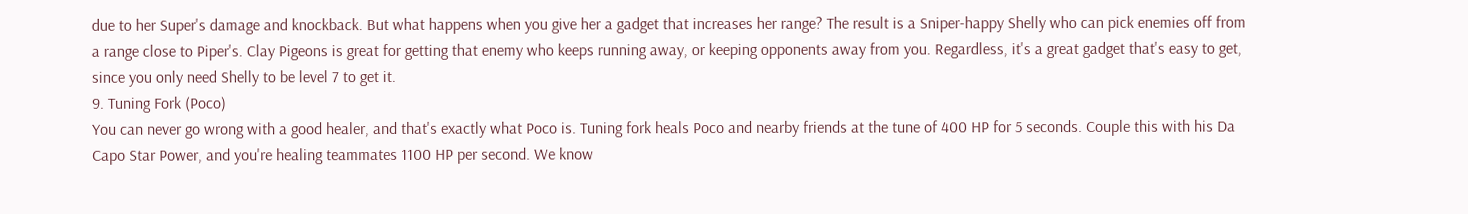due to her Super's damage and knockback. But what happens when you give her a gadget that increases her range? The result is a Sniper-happy Shelly who can pick enemies off from a range close to Piper's. Clay Pigeons is great for getting that enemy who keeps running away, or keeping opponents away from you. Regardless, it's a great gadget that's easy to get, since you only need Shelly to be level 7 to get it.
9. Tuning Fork (Poco)
You can never go wrong with a good healer, and that's exactly what Poco is. Tuning fork heals Poco and nearby friends at the tune of 400 HP for 5 seconds. Couple this with his Da Capo Star Power, and you're healing teammates 1100 HP per second. We know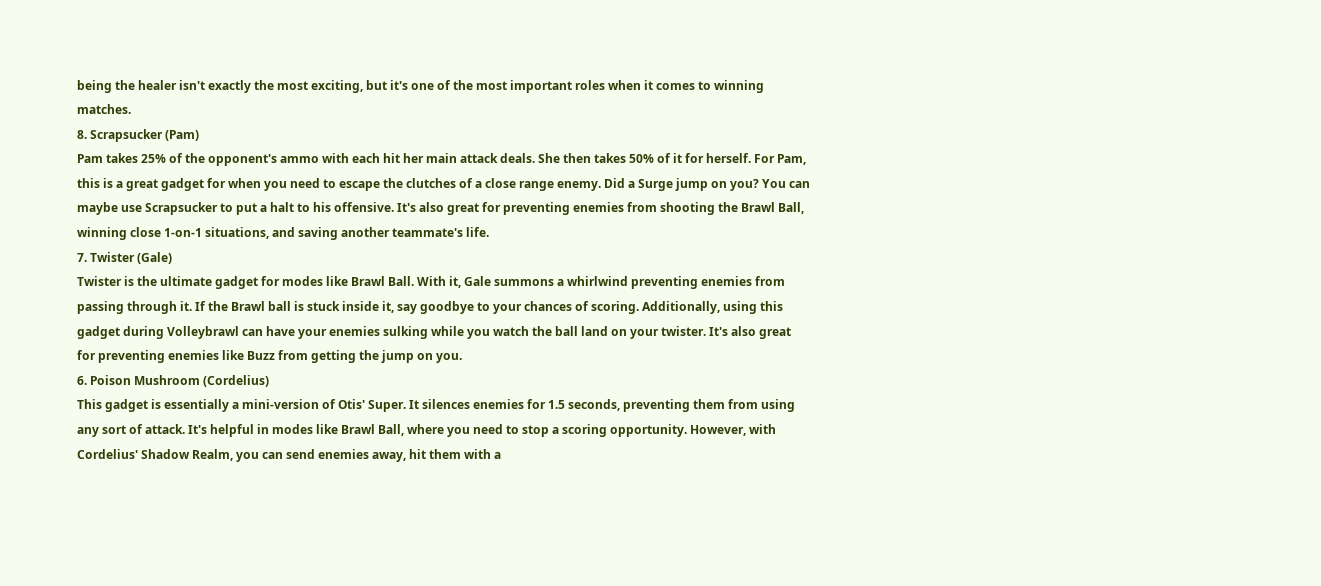being the healer isn't exactly the most exciting, but it's one of the most important roles when it comes to winning matches.
8. Scrapsucker (Pam)
Pam takes 25% of the opponent's ammo with each hit her main attack deals. She then takes 50% of it for herself. For Pam, this is a great gadget for when you need to escape the clutches of a close range enemy. Did a Surge jump on you? You can maybe use Scrapsucker to put a halt to his offensive. It's also great for preventing enemies from shooting the Brawl Ball, winning close 1-on-1 situations, and saving another teammate's life.
7. Twister (Gale)
Twister is the ultimate gadget for modes like Brawl Ball. With it, Gale summons a whirlwind preventing enemies from passing through it. If the Brawl ball is stuck inside it, say goodbye to your chances of scoring. Additionally, using this gadget during Volleybrawl can have your enemies sulking while you watch the ball land on your twister. It's also great for preventing enemies like Buzz from getting the jump on you.
6. Poison Mushroom (Cordelius)
This gadget is essentially a mini-version of Otis' Super. It silences enemies for 1.5 seconds, preventing them from using any sort of attack. It's helpful in modes like Brawl Ball, where you need to stop a scoring opportunity. However, with Cordelius' Shadow Realm, you can send enemies away, hit them with a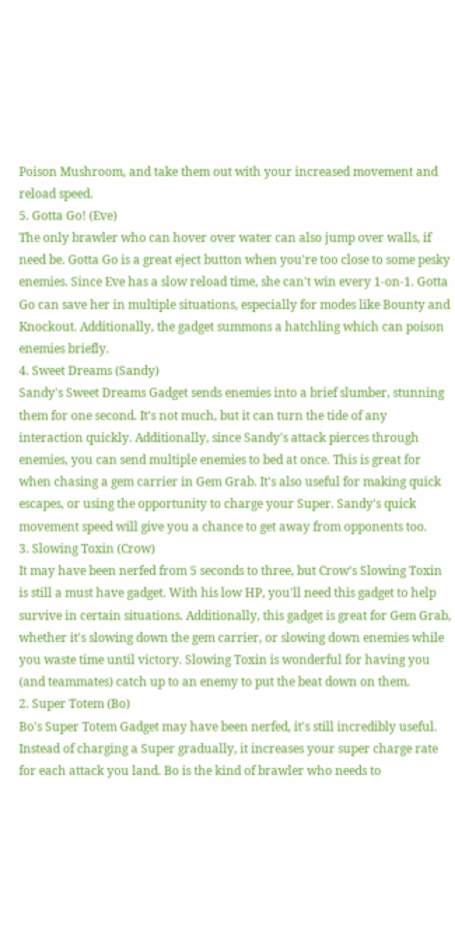Poison Mushroom, and take them out with your increased movement and reload speed.
5. Gotta Go! (Eve)
The only brawler who can hover over water can also jump over walls, if need be. Gotta Go is a great eject button when you're too close to some pesky enemies. Since Eve has a slow reload time, she can't win every 1-on-1. Gotta Go can save her in multiple situations, especially for modes like Bounty and Knockout. Additionally, the gadget summons a hatchling which can poison enemies briefly.
4. Sweet Dreams (Sandy)
Sandy's Sweet Dreams Gadget sends enemies into a brief slumber, stunning them for one second. It's not much, but it can turn the tide of any interaction quickly. Additionally, since Sandy's attack pierces through enemies, you can send multiple enemies to bed at once. This is great for when chasing a gem carrier in Gem Grab. It's also useful for making quick escapes, or using the opportunity to charge your Super. Sandy's quick movement speed will give you a chance to get away from opponents too.
3. Slowing Toxin (Crow)
It may have been nerfed from 5 seconds to three, but Crow's Slowing Toxin is still a must have gadget. With his low HP, you'll need this gadget to help survive in certain situations. Additionally, this gadget is great for Gem Grab, whether it's slowing down the gem carrier, or slowing down enemies while you waste time until victory. Slowing Toxin is wonderful for having you (and teammates) catch up to an enemy to put the beat down on them.
2. Super Totem (Bo)
Bo's Super Totem Gadget may have been nerfed, it's still incredibly useful. Instead of charging a Super gradually, it increases your super charge rate for each attack you land. Bo is the kind of brawler who needs to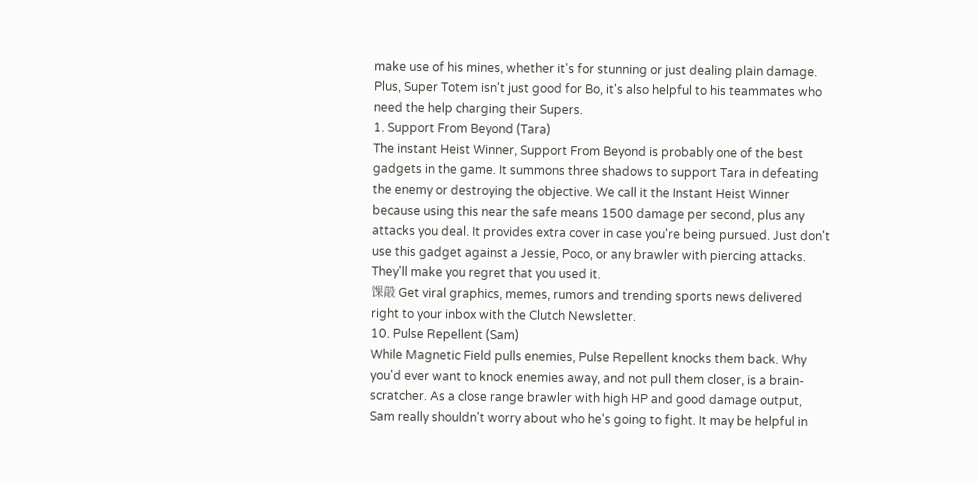make use of his mines, whether it's for stunning or just dealing plain damage. Plus, Super Totem isn't just good for Bo, it's also helpful to his teammates who need the help charging their Supers.
1. Support From Beyond (Tara)
The instant Heist Winner, Support From Beyond is probably one of the best gadgets in the game. It summons three shadows to support Tara in defeating the enemy or destroying the objective. We call it the Instant Heist Winner because using this near the safe means 1500 damage per second, plus any attacks you deal. It provides extra cover in case you're being pursued. Just don't use this gadget against a Jessie, Poco, or any brawler with piercing attacks. They'll make you regret that you used it.
馃毃 Get viral graphics, memes, rumors and trending sports news delivered right to your inbox with the Clutch Newsletter.
10. Pulse Repellent (Sam)
While Magnetic Field pulls enemies, Pulse Repellent knocks them back. Why you'd ever want to knock enemies away, and not pull them closer, is a brain-scratcher. As a close range brawler with high HP and good damage output, Sam really shouldn't worry about who he's going to fight. It may be helpful in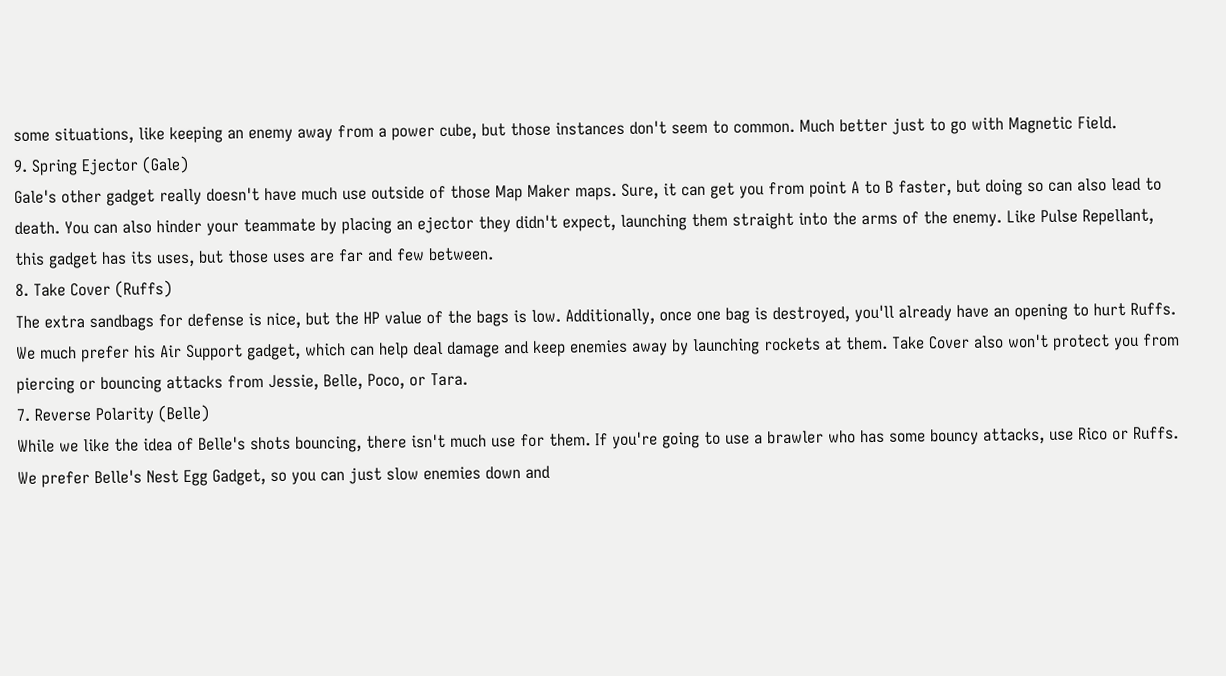some situations, like keeping an enemy away from a power cube, but those instances don't seem to common. Much better just to go with Magnetic Field.
9. Spring Ejector (Gale)
Gale's other gadget really doesn't have much use outside of those Map Maker maps. Sure, it can get you from point A to B faster, but doing so can also lead to death. You can also hinder your teammate by placing an ejector they didn't expect, launching them straight into the arms of the enemy. Like Pulse Repellant, this gadget has its uses, but those uses are far and few between.
8. Take Cover (Ruffs)
The extra sandbags for defense is nice, but the HP value of the bags is low. Additionally, once one bag is destroyed, you'll already have an opening to hurt Ruffs. We much prefer his Air Support gadget, which can help deal damage and keep enemies away by launching rockets at them. Take Cover also won't protect you from piercing or bouncing attacks from Jessie, Belle, Poco, or Tara.
7. Reverse Polarity (Belle)
While we like the idea of Belle's shots bouncing, there isn't much use for them. If you're going to use a brawler who has some bouncy attacks, use Rico or Ruffs. We prefer Belle's Nest Egg Gadget, so you can just slow enemies down and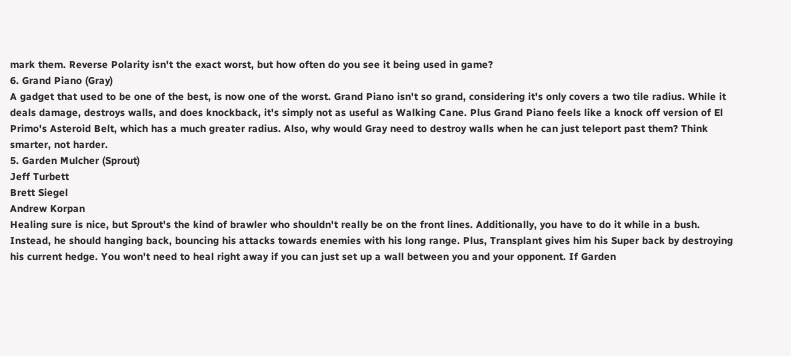mark them. Reverse Polarity isn't the exact worst, but how often do you see it being used in game?
6. Grand Piano (Gray)
A gadget that used to be one of the best, is now one of the worst. Grand Piano isn't so grand, considering it's only covers a two tile radius. While it deals damage, destroys walls, and does knockback, it's simply not as useful as Walking Cane. Plus Grand Piano feels like a knock off version of El Primo's Asteroid Belt, which has a much greater radius. Also, why would Gray need to destroy walls when he can just teleport past them? Think smarter, not harder.
5. Garden Mulcher (Sprout)
Jeff Turbett
Brett Siegel
Andrew Korpan
Healing sure is nice, but Sprout's the kind of brawler who shouldn't really be on the front lines. Additionally, you have to do it while in a bush.
Instead, he should hanging back, bouncing his attacks towards enemies with his long range. Plus, Transplant gives him his Super back by destroying his current hedge. You won't need to heal right away if you can just set up a wall between you and your opponent. If Garden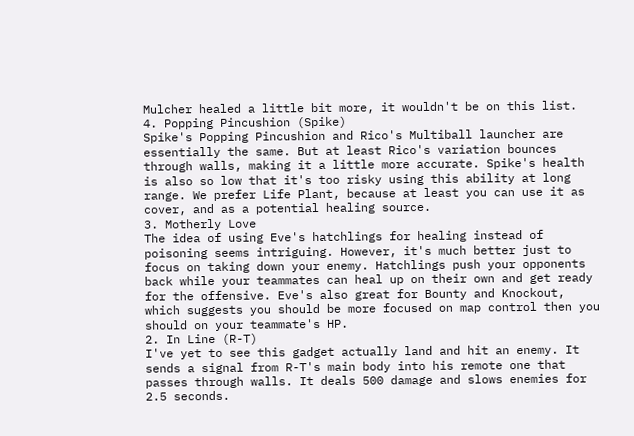Mulcher healed a little bit more, it wouldn't be on this list.
4. Popping Pincushion (Spike)
Spike's Popping Pincushion and Rico's Multiball launcher are essentially the same. But at least Rico's variation bounces through walls, making it a little more accurate. Spike's health is also so low that it's too risky using this ability at long range. We prefer Life Plant, because at least you can use it as cover, and as a potential healing source.
3. Motherly Love
The idea of using Eve's hatchlings for healing instead of poisoning seems intriguing. However, it's much better just to focus on taking down your enemy. Hatchlings push your opponents back while your teammates can heal up on their own and get ready for the offensive. Eve's also great for Bounty and Knockout, which suggests you should be more focused on map control then you should on your teammate's HP.
2. In Line (R-T)
I've yet to see this gadget actually land and hit an enemy. It sends a signal from R-T's main body into his remote one that passes through walls. It deals 500 damage and slows enemies for 2.5 seconds.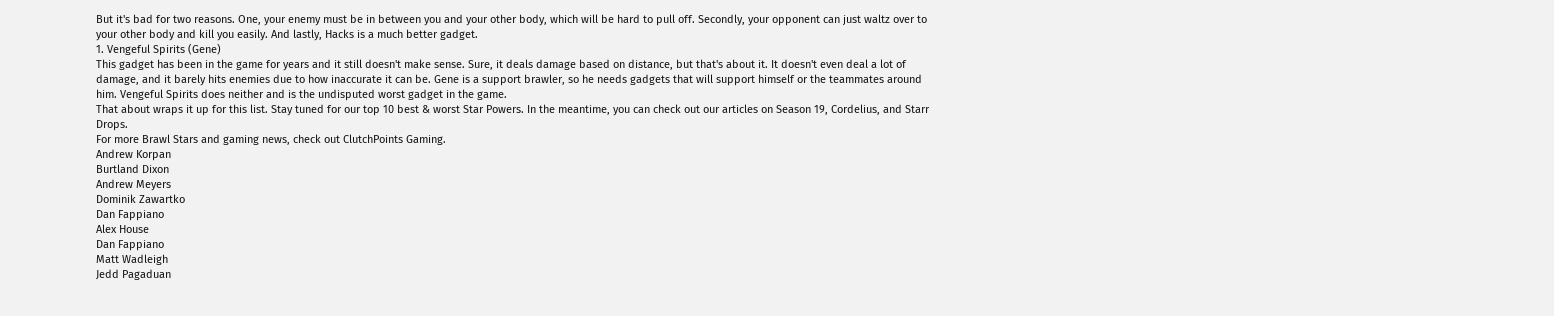But it's bad for two reasons. One, your enemy must be in between you and your other body, which will be hard to pull off. Secondly, your opponent can just waltz over to your other body and kill you easily. And lastly, Hacks is a much better gadget.
1. Vengeful Spirits (Gene)
This gadget has been in the game for years and it still doesn't make sense. Sure, it deals damage based on distance, but that's about it. It doesn't even deal a lot of damage, and it barely hits enemies due to how inaccurate it can be. Gene is a support brawler, so he needs gadgets that will support himself or the teammates around him. Vengeful Spirits does neither and is the undisputed worst gadget in the game.
That about wraps it up for this list. Stay tuned for our top 10 best & worst Star Powers. In the meantime, you can check out our articles on Season 19, Cordelius, and Starr Drops.
For more Brawl Stars and gaming news, check out ClutchPoints Gaming.
Andrew Korpan
Burtland Dixon
Andrew Meyers
Dominik Zawartko
Dan Fappiano
Alex House
Dan Fappiano
Matt Wadleigh
Jedd Pagaduan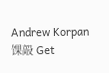Andrew Korpan
馃毃 Get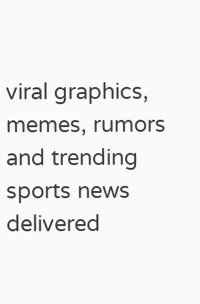viral graphics, memes, rumors and trending sports news delivered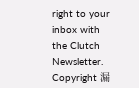right to your inbox with the Clutch Newsletter.
Copyright 漏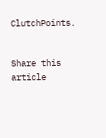ClutchPoints.


Share this article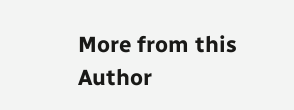More from this Author